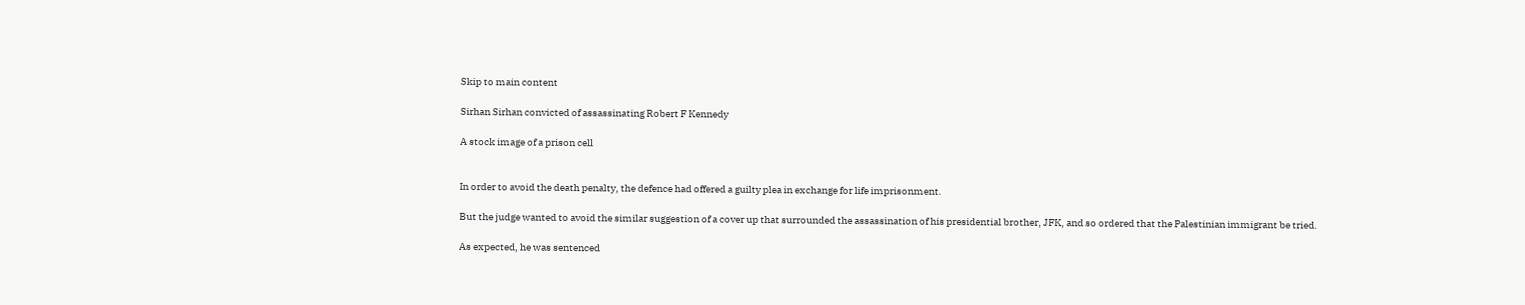Skip to main content

Sirhan Sirhan convicted of assassinating Robert F Kennedy

A stock image of a prison cell


In order to avoid the death penalty, the defence had offered a guilty plea in exchange for life imprisonment.

But the judge wanted to avoid the similar suggestion of a cover up that surrounded the assassination of his presidential brother, JFK, and so ordered that the Palestinian immigrant be tried.

As expected, he was sentenced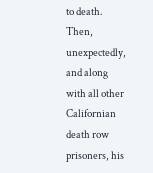to death. Then, unexpectedly, and along with all other Californian death row prisoners, his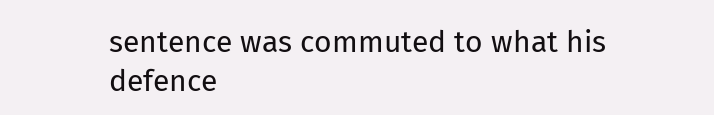sentence was commuted to what his defence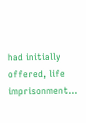had initially offered, life imprisonment...